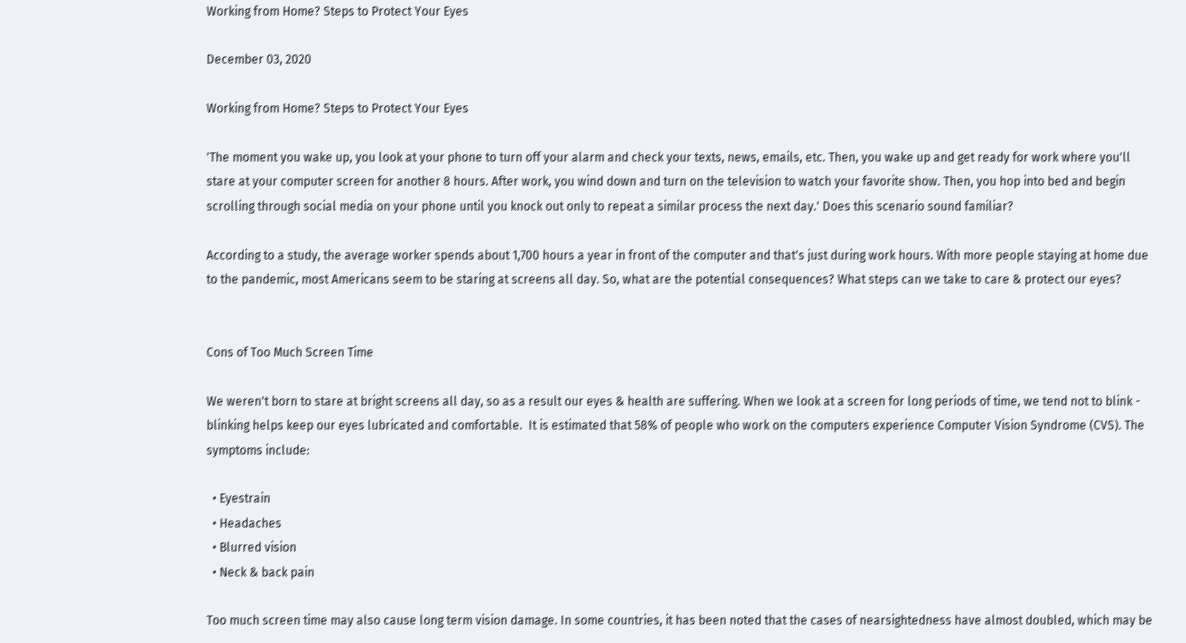Working from Home? Steps to Protect Your Eyes

December 03, 2020

Working from Home? Steps to Protect Your Eyes

'The moment you wake up, you look at your phone to turn off your alarm and check your texts, news, emails, etc. Then, you wake up and get ready for work where you'll stare at your computer screen for another 8 hours. After work, you wind down and turn on the television to watch your favorite show. Then, you hop into bed and begin scrolling through social media on your phone until you knock out only to repeat a similar process the next day.' Does this scenario sound familiar?

According to a study, the average worker spends about 1,700 hours a year in front of the computer and that's just during work hours. With more people staying at home due to the pandemic, most Americans seem to be staring at screens all day. So, what are the potential consequences? What steps can we take to care & protect our eyes?


Cons of Too Much Screen Time

We weren't born to stare at bright screens all day, so as a result our eyes & health are suffering. When we look at a screen for long periods of time, we tend not to blink - blinking helps keep our eyes lubricated and comfortable.  It is estimated that 58% of people who work on the computers experience Computer Vision Syndrome (CVS). The symptoms include:

  • Eyestrain
  • Headaches
  • Blurred vision
  • Neck & back pain

Too much screen time may also cause long term vision damage. In some countries, it has been noted that the cases of nearsightedness have almost doubled, which may be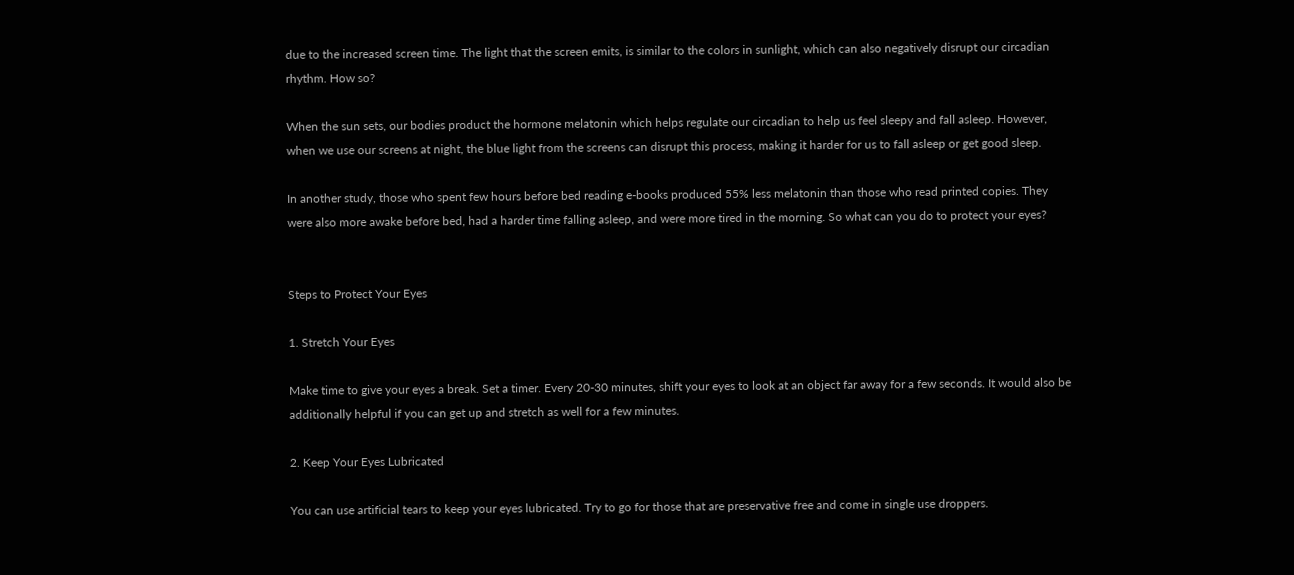due to the increased screen time. The light that the screen emits, is similar to the colors in sunlight, which can also negatively disrupt our circadian rhythm. How so?

When the sun sets, our bodies product the hormone melatonin which helps regulate our circadian to help us feel sleepy and fall asleep. However, when we use our screens at night, the blue light from the screens can disrupt this process, making it harder for us to fall asleep or get good sleep.

In another study, those who spent few hours before bed reading e-books produced 55% less melatonin than those who read printed copies. They were also more awake before bed, had a harder time falling asleep, and were more tired in the morning. So what can you do to protect your eyes?


Steps to Protect Your Eyes

1. Stretch Your Eyes

Make time to give your eyes a break. Set a timer. Every 20-30 minutes, shift your eyes to look at an object far away for a few seconds. It would also be additionally helpful if you can get up and stretch as well for a few minutes.

2. Keep Your Eyes Lubricated

You can use artificial tears to keep your eyes lubricated. Try to go for those that are preservative free and come in single use droppers.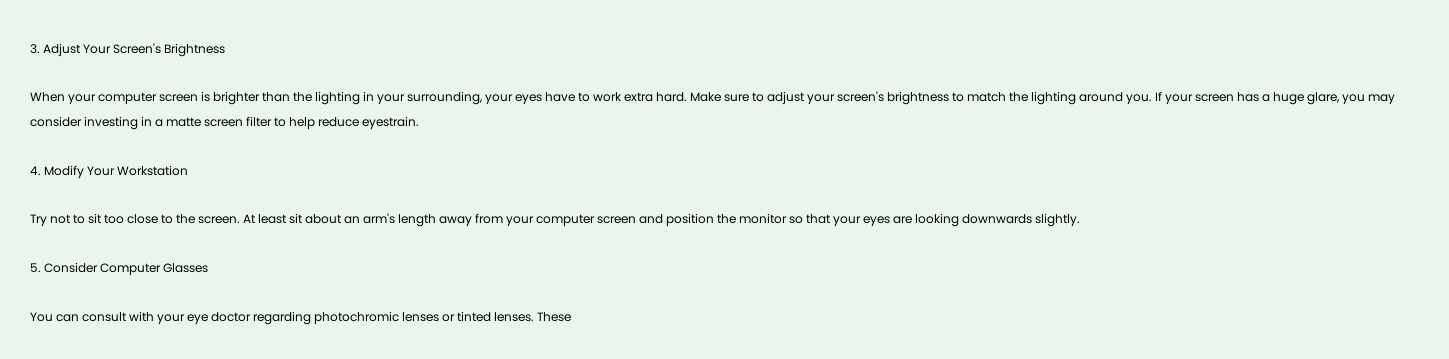3. Adjust Your Screen's Brightness

When your computer screen is brighter than the lighting in your surrounding, your eyes have to work extra hard. Make sure to adjust your screen's brightness to match the lighting around you. If your screen has a huge glare, you may consider investing in a matte screen filter to help reduce eyestrain.

4. Modify Your Workstation

Try not to sit too close to the screen. At least sit about an arm's length away from your computer screen and position the monitor so that your eyes are looking downwards slightly.

5. Consider Computer Glasses

You can consult with your eye doctor regarding photochromic lenses or tinted lenses. These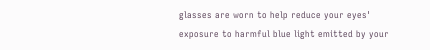glasses are worn to help reduce your eyes' exposure to harmful blue light emitted by your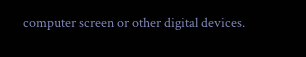computer screen or other digital devices.